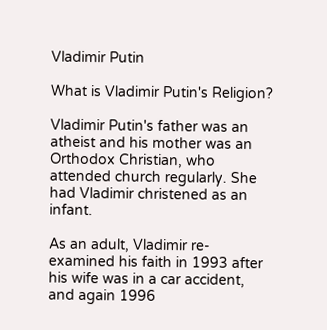Vladimir Putin

What is Vladimir Putin's Religion?

Vladimir Putin's father was an atheist and his mother was an Orthodox Christian, who attended church regularly. She had Vladimir christened as an infant.

As an adult, Vladimir re-examined his faith in 1993 after his wife was in a car accident, and again 1996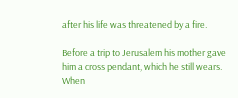after his life was threatened by a fire.

Before a trip to Jerusalem his mother gave him a cross pendant, which he still wears. When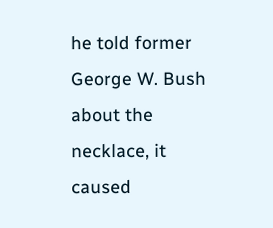he told former George W. Bush about the necklace, it caused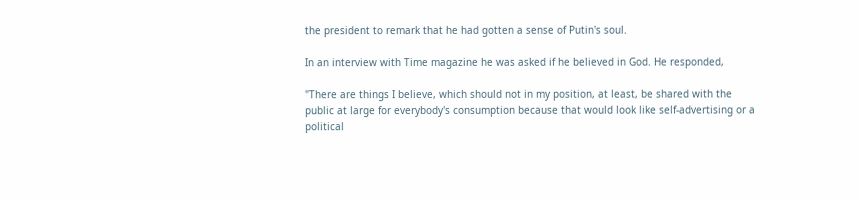the president to remark that he had gotten a sense of Putin's soul.

In an interview with Time magazine he was asked if he believed in God. He responded,

"There are things I believe, which should not in my position, at least, be shared with the public at large for everybody's consumption because that would look like self-advertising or a political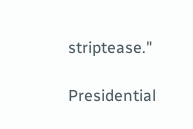striptease."

Presidential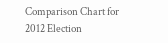Comparison Chart for 2012 Election